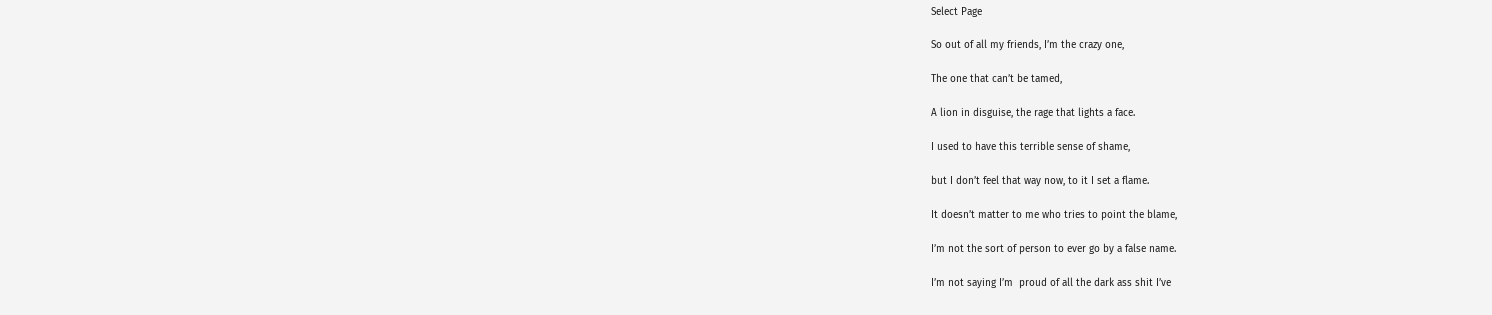Select Page

So out of all my friends, I’m the crazy one,

The one that can’t be tamed,

A lion in disguise, the rage that lights a face.

I used to have this terrible sense of shame,

but I don’t feel that way now, to it I set a flame.

It doesn’t matter to me who tries to point the blame,

I’m not the sort of person to ever go by a false name.

I’m not saying I’m  proud of all the dark ass shit I’ve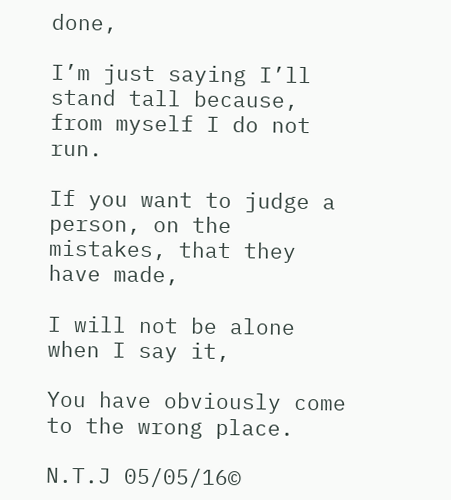done,

I’m just saying I’ll stand tall because, from myself I do not run.

If you want to judge a person, on the mistakes, that they have made,

I will not be alone when I say it,

You have obviously come to the wrong place.

N.T.J 05/05/16©